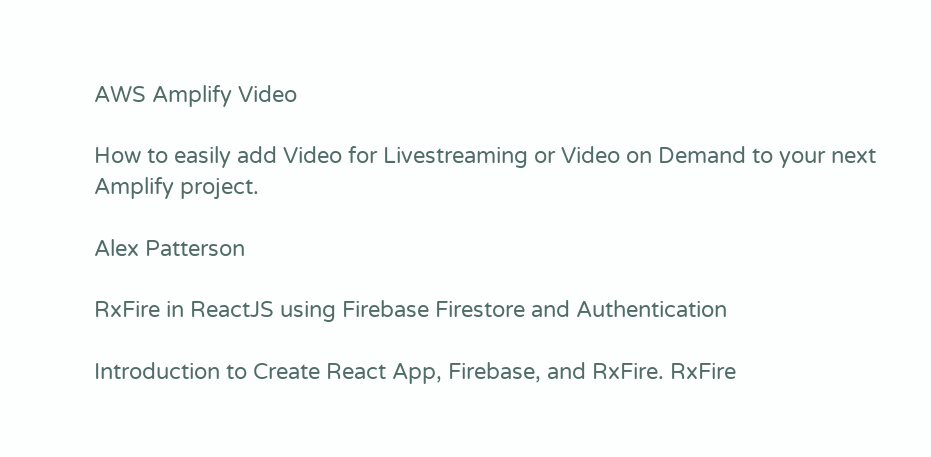AWS Amplify Video

How to easily add Video for Livestreaming or Video on Demand to your next Amplify project.

Alex Patterson

RxFire in ReactJS using Firebase Firestore and Authentication

Introduction to Create React App, Firebase, and RxFire. RxFire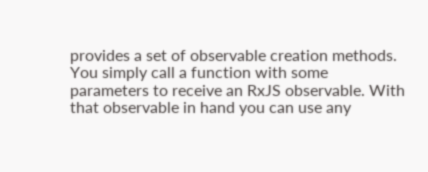provides a set of observable creation methods. You simply call a function with some parameters to receive an RxJS observable. With that observable in hand you can use any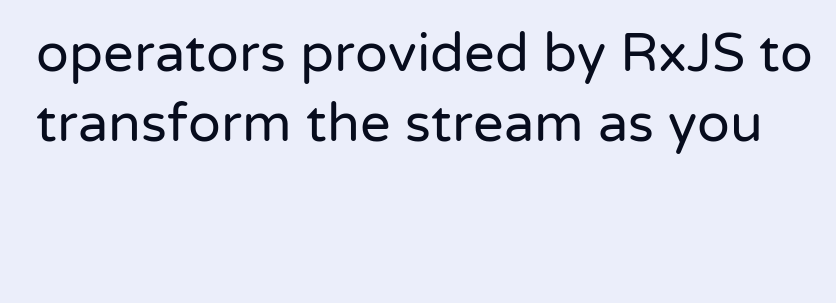operators provided by RxJS to transform the stream as you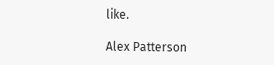like.

Alex Patterson